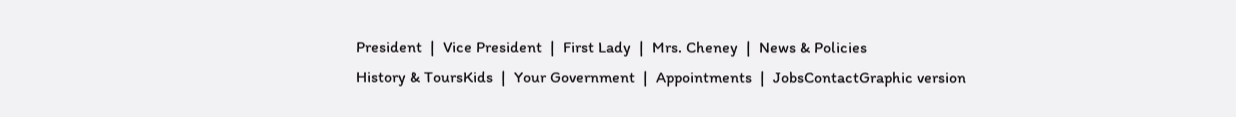President  |  Vice President  |  First Lady  |  Mrs. Cheney  |  News & Policies
History & ToursKids  |  Your Government  |  Appointments  |  JobsContactGraphic version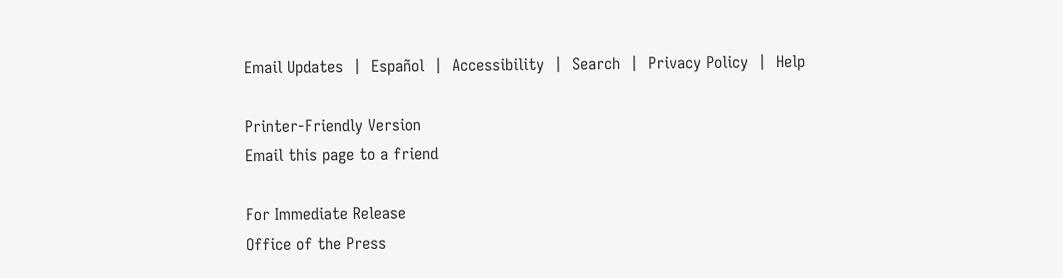Email Updates  |  Español  |  Accessibility  |  Search  |  Privacy Policy  |  Help

Printer-Friendly Version
Email this page to a friend

For Immediate Release
Office of the Press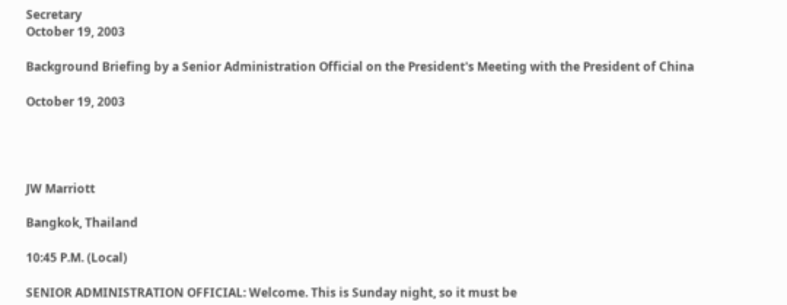Secretary
October 19, 2003

Background Briefing by a Senior Administration Official on the President's Meeting with the President of China

October 19, 2003




JW Marriott

Bangkok, Thailand

10:45 P.M. (Local)

SENIOR ADMINISTRATION OFFICIAL: Welcome. This is Sunday night, so it must be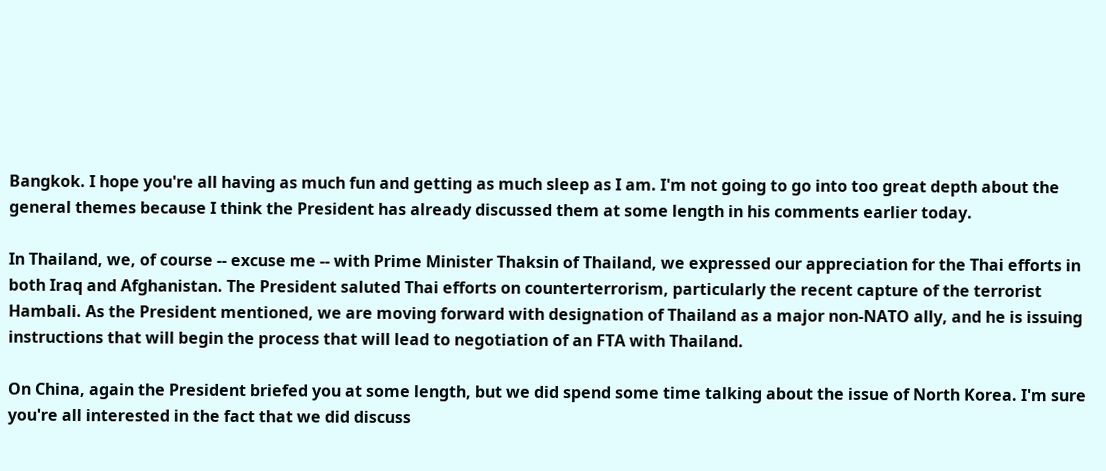Bangkok. I hope you're all having as much fun and getting as much sleep as I am. I'm not going to go into too great depth about the general themes because I think the President has already discussed them at some length in his comments earlier today.

In Thailand, we, of course -- excuse me -- with Prime Minister Thaksin of Thailand, we expressed our appreciation for the Thai efforts in both Iraq and Afghanistan. The President saluted Thai efforts on counterterrorism, particularly the recent capture of the terrorist Hambali. As the President mentioned, we are moving forward with designation of Thailand as a major non-NATO ally, and he is issuing instructions that will begin the process that will lead to negotiation of an FTA with Thailand.

On China, again the President briefed you at some length, but we did spend some time talking about the issue of North Korea. I'm sure you're all interested in the fact that we did discuss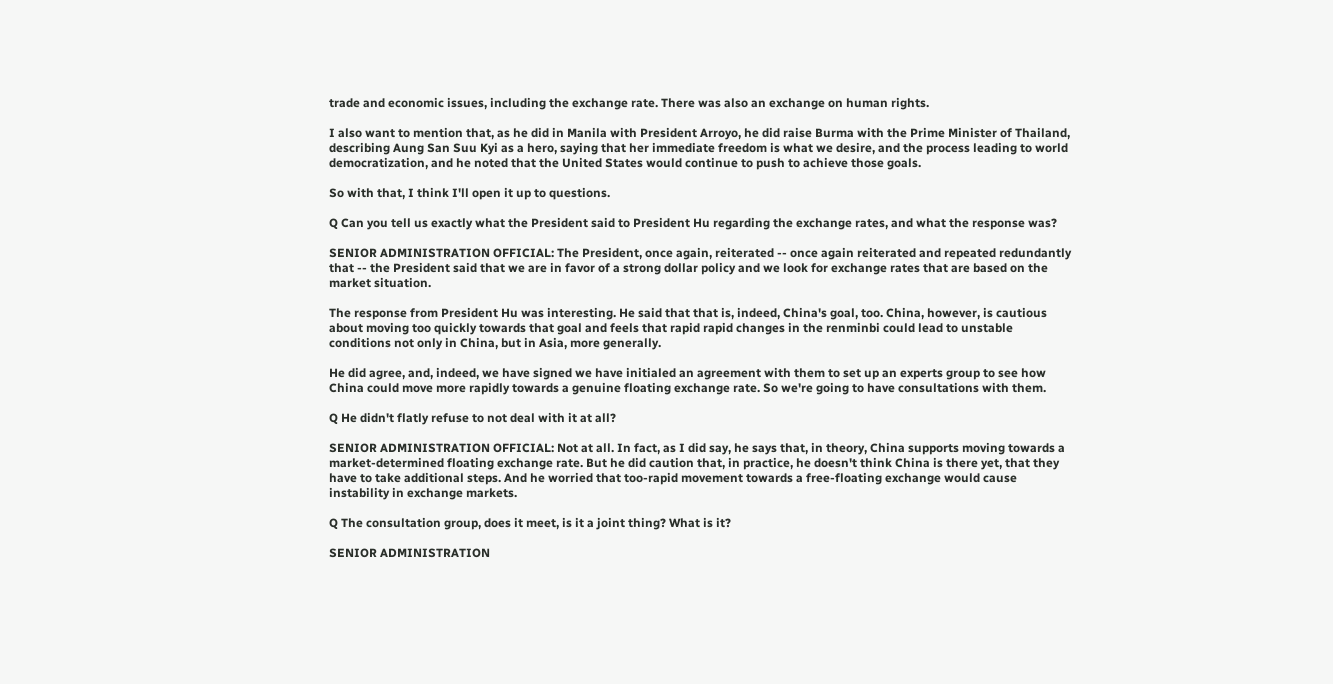trade and economic issues, including the exchange rate. There was also an exchange on human rights.

I also want to mention that, as he did in Manila with President Arroyo, he did raise Burma with the Prime Minister of Thailand, describing Aung San Suu Kyi as a hero, saying that her immediate freedom is what we desire, and the process leading to world democratization, and he noted that the United States would continue to push to achieve those goals.

So with that, I think I'll open it up to questions.

Q Can you tell us exactly what the President said to President Hu regarding the exchange rates, and what the response was?

SENIOR ADMINISTRATION OFFICIAL: The President, once again, reiterated -- once again reiterated and repeated redundantly that -- the President said that we are in favor of a strong dollar policy and we look for exchange rates that are based on the market situation.

The response from President Hu was interesting. He said that that is, indeed, China's goal, too. China, however, is cautious about moving too quickly towards that goal and feels that rapid rapid changes in the renminbi could lead to unstable conditions not only in China, but in Asia, more generally.

He did agree, and, indeed, we have signed we have initialed an agreement with them to set up an experts group to see how China could move more rapidly towards a genuine floating exchange rate. So we're going to have consultations with them.

Q He didn't flatly refuse to not deal with it at all?

SENIOR ADMINISTRATION OFFICIAL: Not at all. In fact, as I did say, he says that, in theory, China supports moving towards a market-determined floating exchange rate. But he did caution that, in practice, he doesn't think China is there yet, that they have to take additional steps. And he worried that too-rapid movement towards a free-floating exchange would cause instability in exchange markets.

Q The consultation group, does it meet, is it a joint thing? What is it?

SENIOR ADMINISTRATION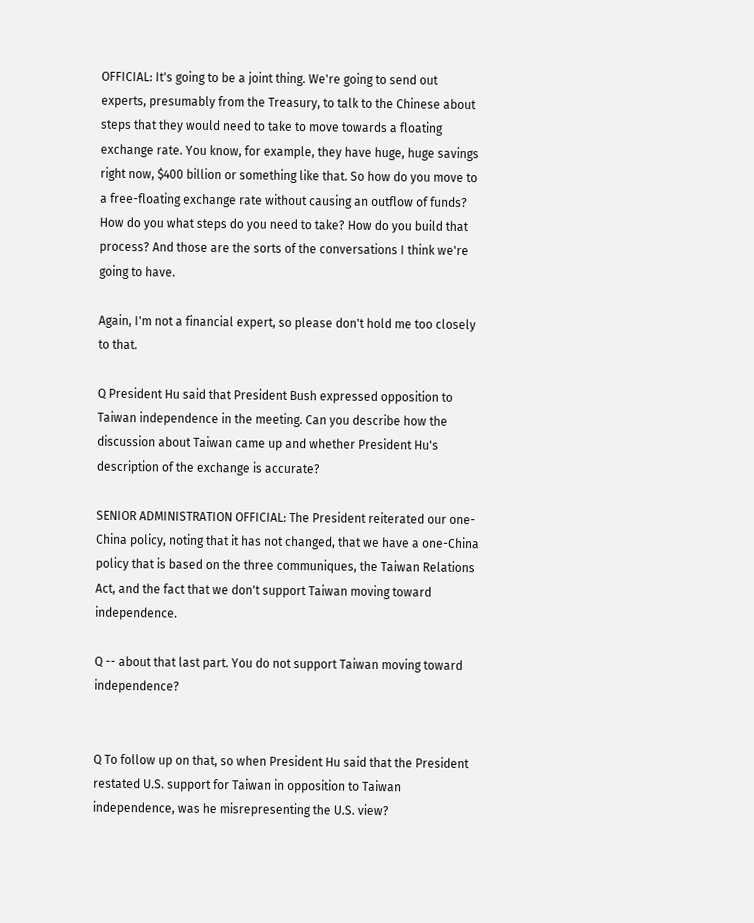OFFICIAL: It's going to be a joint thing. We're going to send out experts, presumably from the Treasury, to talk to the Chinese about steps that they would need to take to move towards a floating exchange rate. You know, for example, they have huge, huge savings right now, $400 billion or something like that. So how do you move to a free-floating exchange rate without causing an outflow of funds? How do you what steps do you need to take? How do you build that process? And those are the sorts of the conversations I think we're going to have.

Again, I'm not a financial expert, so please don't hold me too closely to that.

Q President Hu said that President Bush expressed opposition to Taiwan independence in the meeting. Can you describe how the discussion about Taiwan came up and whether President Hu's description of the exchange is accurate?

SENIOR ADMINISTRATION OFFICIAL: The President reiterated our one-China policy, noting that it has not changed, that we have a one-China policy that is based on the three communiques, the Taiwan Relations Act, and the fact that we don't support Taiwan moving toward independence.

Q -- about that last part. You do not support Taiwan moving toward independence?


Q To follow up on that, so when President Hu said that the President restated U.S. support for Taiwan in opposition to Taiwan independence, was he misrepresenting the U.S. view?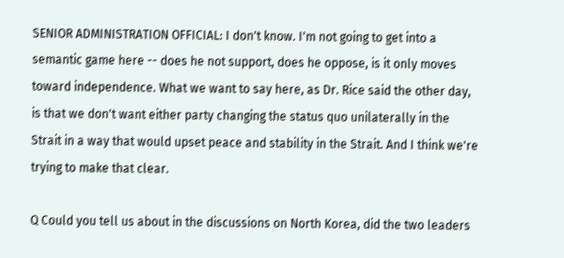SENIOR ADMINISTRATION OFFICIAL: I don't know. I'm not going to get into a semantic game here -- does he not support, does he oppose, is it only moves toward independence. What we want to say here, as Dr. Rice said the other day, is that we don't want either party changing the status quo unilaterally in the Strait in a way that would upset peace and stability in the Strait. And I think we're trying to make that clear.

Q Could you tell us about in the discussions on North Korea, did the two leaders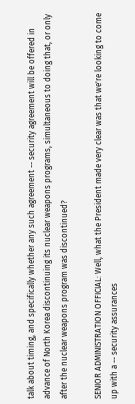talk about timing, and specifically whether any such agreement -- security agreement will be offered in advance of North Korea discontinuing its nuclear weapons programs, simultaneous to doing that, or only after the nuclear weapons program was discontinued?

SENIOR ADMINISTRATION OFFICIAL: Well, what the President made very clear was that we're looking to come up with a -- security assurances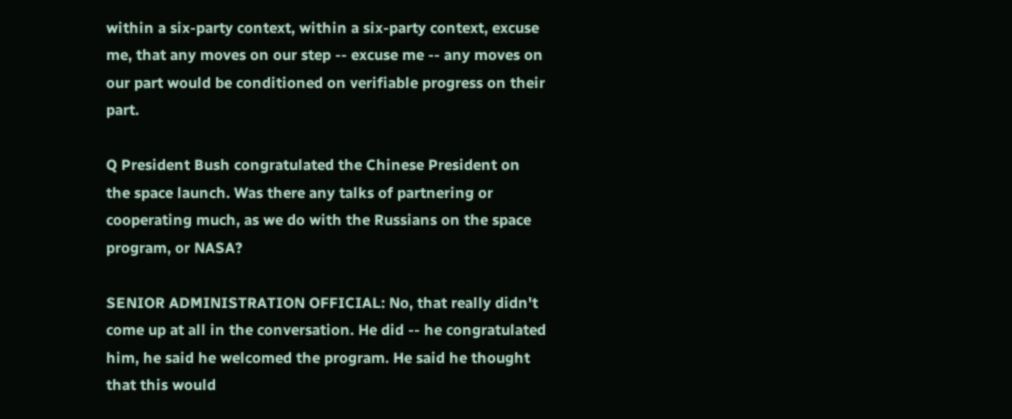within a six-party context, within a six-party context, excuse me, that any moves on our step -- excuse me -- any moves on our part would be conditioned on verifiable progress on their part.

Q President Bush congratulated the Chinese President on the space launch. Was there any talks of partnering or cooperating much, as we do with the Russians on the space program, or NASA?

SENIOR ADMINISTRATION OFFICIAL: No, that really didn't come up at all in the conversation. He did -- he congratulated him, he said he welcomed the program. He said he thought that this would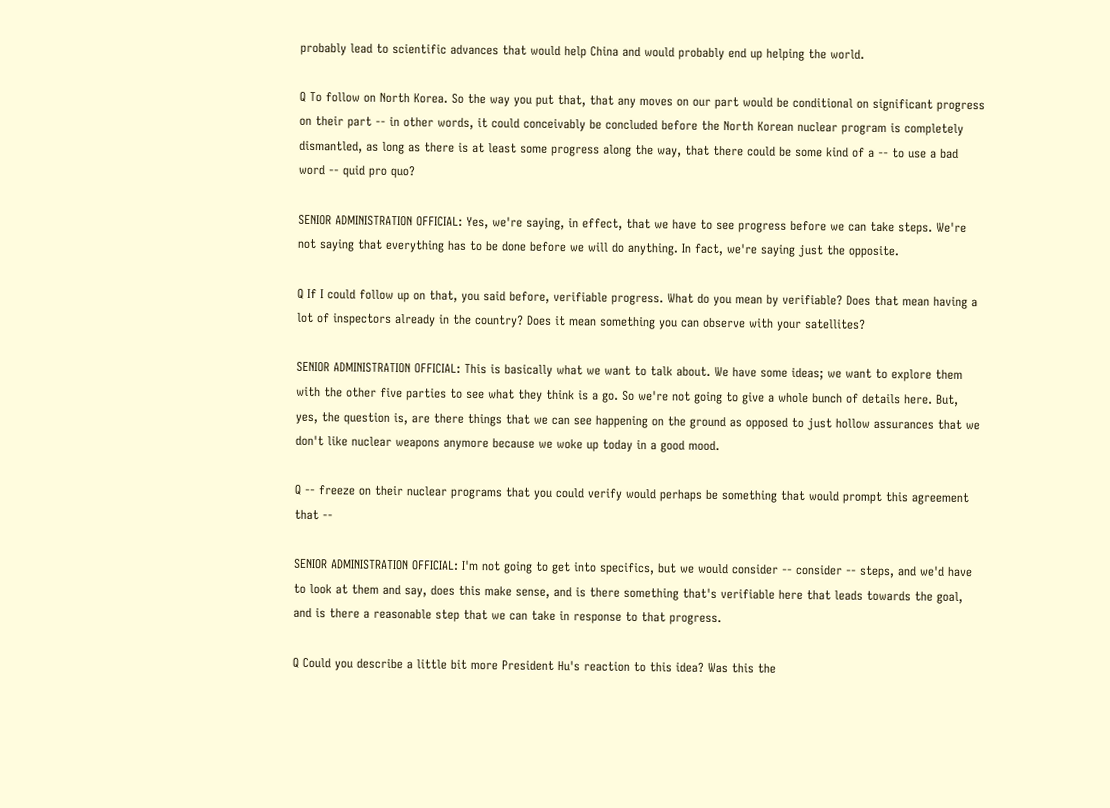probably lead to scientific advances that would help China and would probably end up helping the world.

Q To follow on North Korea. So the way you put that, that any moves on our part would be conditional on significant progress on their part -- in other words, it could conceivably be concluded before the North Korean nuclear program is completely dismantled, as long as there is at least some progress along the way, that there could be some kind of a -- to use a bad word -- quid pro quo?

SENIOR ADMINISTRATION OFFICIAL: Yes, we're saying, in effect, that we have to see progress before we can take steps. We're not saying that everything has to be done before we will do anything. In fact, we're saying just the opposite.

Q If I could follow up on that, you said before, verifiable progress. What do you mean by verifiable? Does that mean having a lot of inspectors already in the country? Does it mean something you can observe with your satellites?

SENIOR ADMINISTRATION OFFICIAL: This is basically what we want to talk about. We have some ideas; we want to explore them with the other five parties to see what they think is a go. So we're not going to give a whole bunch of details here. But, yes, the question is, are there things that we can see happening on the ground as opposed to just hollow assurances that we don't like nuclear weapons anymore because we woke up today in a good mood.

Q -- freeze on their nuclear programs that you could verify would perhaps be something that would prompt this agreement that --

SENIOR ADMINISTRATION OFFICIAL: I'm not going to get into specifics, but we would consider -- consider -- steps, and we'd have to look at them and say, does this make sense, and is there something that's verifiable here that leads towards the goal, and is there a reasonable step that we can take in response to that progress.

Q Could you describe a little bit more President Hu's reaction to this idea? Was this the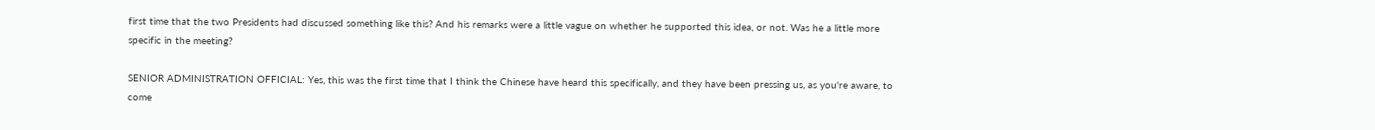first time that the two Presidents had discussed something like this? And his remarks were a little vague on whether he supported this idea, or not. Was he a little more specific in the meeting?

SENIOR ADMINISTRATION OFFICIAL: Yes, this was the first time that I think the Chinese have heard this specifically, and they have been pressing us, as you're aware, to come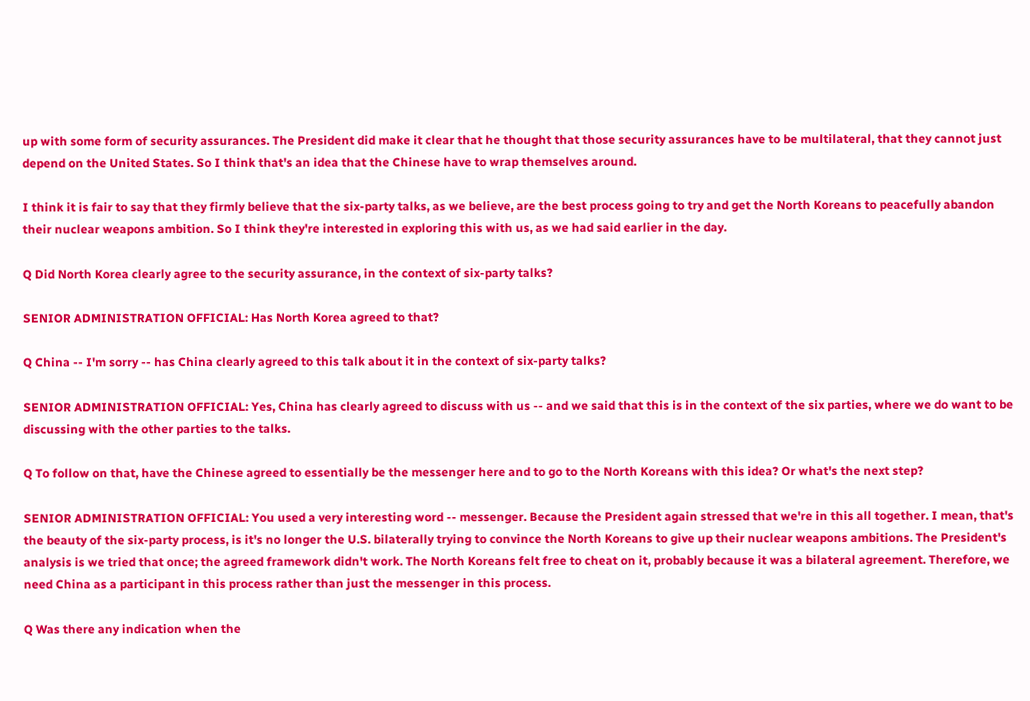up with some form of security assurances. The President did make it clear that he thought that those security assurances have to be multilateral, that they cannot just depend on the United States. So I think that's an idea that the Chinese have to wrap themselves around.

I think it is fair to say that they firmly believe that the six-party talks, as we believe, are the best process going to try and get the North Koreans to peacefully abandon their nuclear weapons ambition. So I think they're interested in exploring this with us, as we had said earlier in the day.

Q Did North Korea clearly agree to the security assurance, in the context of six-party talks?

SENIOR ADMINISTRATION OFFICIAL: Has North Korea agreed to that?

Q China -- I'm sorry -- has China clearly agreed to this talk about it in the context of six-party talks?

SENIOR ADMINISTRATION OFFICIAL: Yes, China has clearly agreed to discuss with us -- and we said that this is in the context of the six parties, where we do want to be discussing with the other parties to the talks.

Q To follow on that, have the Chinese agreed to essentially be the messenger here and to go to the North Koreans with this idea? Or what's the next step?

SENIOR ADMINISTRATION OFFICIAL: You used a very interesting word -- messenger. Because the President again stressed that we're in this all together. I mean, that's the beauty of the six-party process, is it's no longer the U.S. bilaterally trying to convince the North Koreans to give up their nuclear weapons ambitions. The President's analysis is we tried that once; the agreed framework didn't work. The North Koreans felt free to cheat on it, probably because it was a bilateral agreement. Therefore, we need China as a participant in this process rather than just the messenger in this process.

Q Was there any indication when the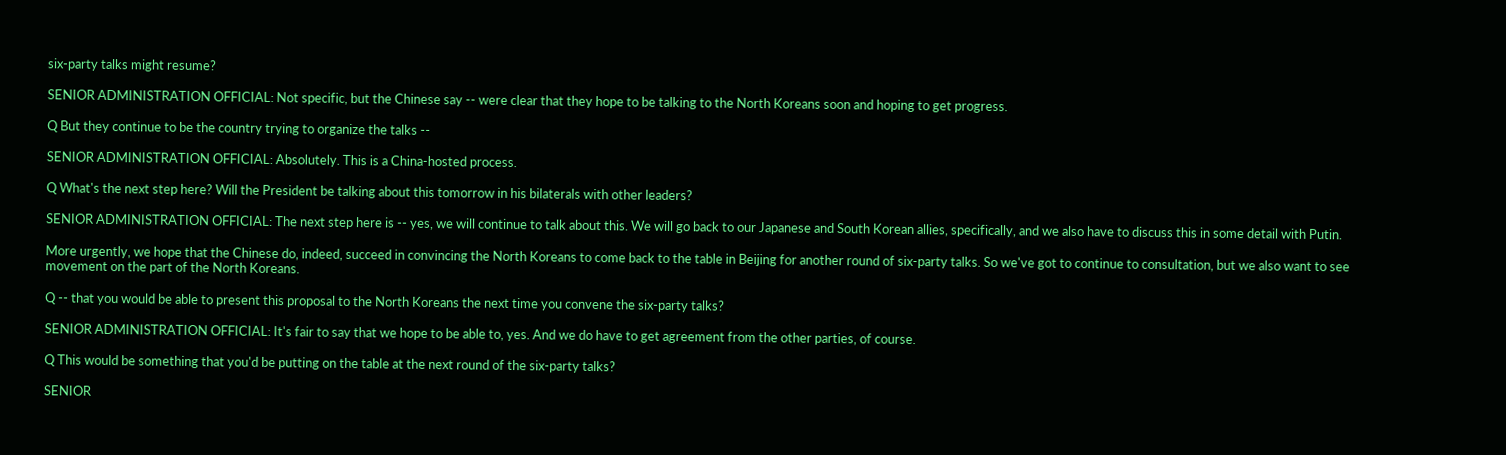six-party talks might resume?

SENIOR ADMINISTRATION OFFICIAL: Not specific, but the Chinese say -- were clear that they hope to be talking to the North Koreans soon and hoping to get progress.

Q But they continue to be the country trying to organize the talks --

SENIOR ADMINISTRATION OFFICIAL: Absolutely. This is a China-hosted process.

Q What's the next step here? Will the President be talking about this tomorrow in his bilaterals with other leaders?

SENIOR ADMINISTRATION OFFICIAL: The next step here is -- yes, we will continue to talk about this. We will go back to our Japanese and South Korean allies, specifically, and we also have to discuss this in some detail with Putin.

More urgently, we hope that the Chinese do, indeed, succeed in convincing the North Koreans to come back to the table in Beijing for another round of six-party talks. So we've got to continue to consultation, but we also want to see movement on the part of the North Koreans.

Q -- that you would be able to present this proposal to the North Koreans the next time you convene the six-party talks?

SENIOR ADMINISTRATION OFFICIAL: It's fair to say that we hope to be able to, yes. And we do have to get agreement from the other parties, of course.

Q This would be something that you'd be putting on the table at the next round of the six-party talks?

SENIOR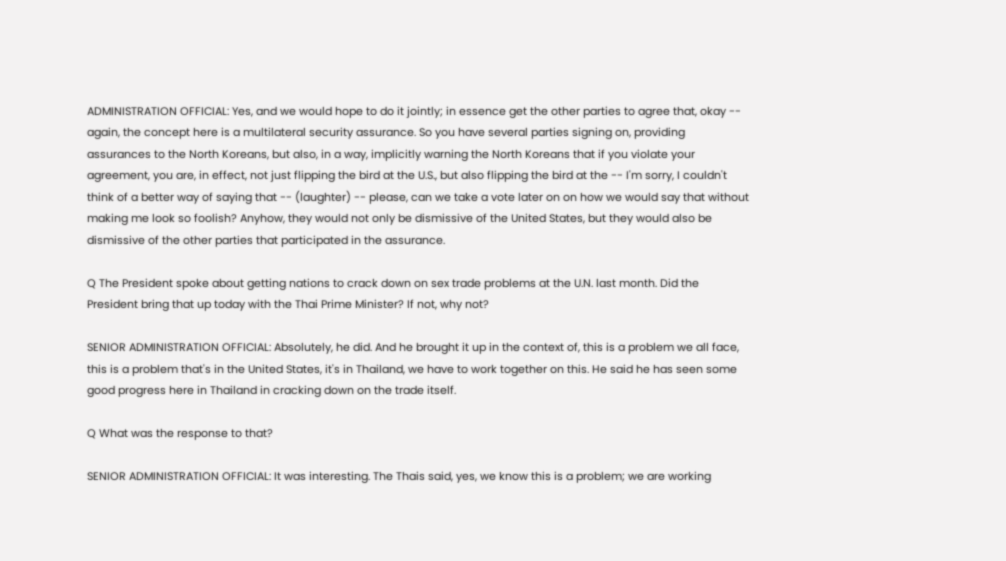ADMINISTRATION OFFICIAL: Yes, and we would hope to do it jointly; in essence get the other parties to agree that, okay -- again, the concept here is a multilateral security assurance. So you have several parties signing on, providing assurances to the North Koreans, but also, in a way, implicitly warning the North Koreans that if you violate your agreement, you are, in effect, not just flipping the bird at the U.S., but also flipping the bird at the -- I'm sorry, I couldn't think of a better way of saying that -- (laughter) -- please, can we take a vote later on on how we would say that without making me look so foolish? Anyhow, they would not only be dismissive of the United States, but they would also be dismissive of the other parties that participated in the assurance.

Q The President spoke about getting nations to crack down on sex trade problems at the U.N. last month. Did the President bring that up today with the Thai Prime Minister? If not, why not?

SENIOR ADMINISTRATION OFFICIAL: Absolutely, he did. And he brought it up in the context of, this is a problem we all face, this is a problem that's in the United States, it's in Thailand, we have to work together on this. He said he has seen some good progress here in Thailand in cracking down on the trade itself.

Q What was the response to that?

SENIOR ADMINISTRATION OFFICIAL: It was interesting. The Thais said, yes, we know this is a problem; we are working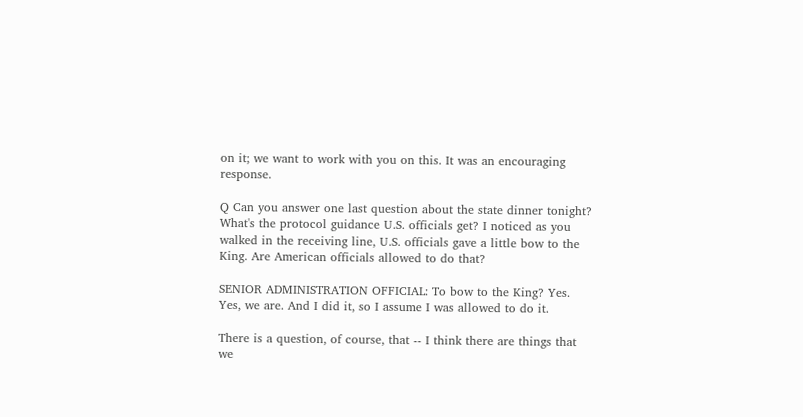on it; we want to work with you on this. It was an encouraging response.

Q Can you answer one last question about the state dinner tonight? What's the protocol guidance U.S. officials get? I noticed as you walked in the receiving line, U.S. officials gave a little bow to the King. Are American officials allowed to do that?

SENIOR ADMINISTRATION OFFICIAL: To bow to the King? Yes. Yes, we are. And I did it, so I assume I was allowed to do it.

There is a question, of course, that -- I think there are things that we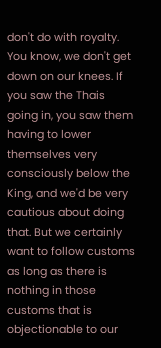don't do with royalty. You know, we don't get down on our knees. If you saw the Thais going in, you saw them having to lower themselves very consciously below the King, and we'd be very cautious about doing that. But we certainly want to follow customs as long as there is nothing in those customs that is objectionable to our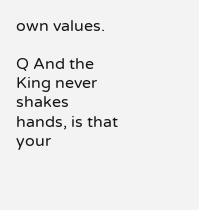own values.

Q And the King never shakes hands, is that your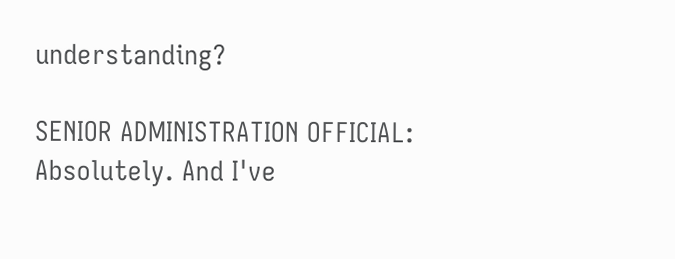understanding?

SENIOR ADMINISTRATION OFFICIAL: Absolutely. And I've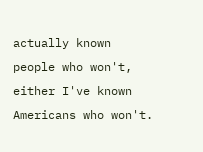actually known people who won't, either I've known Americans who won't.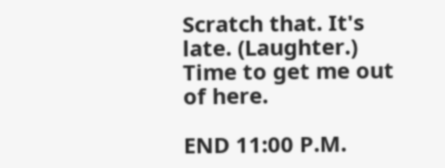Scratch that. It's late. (Laughter.) Time to get me out of here.

END 11:00 P.M.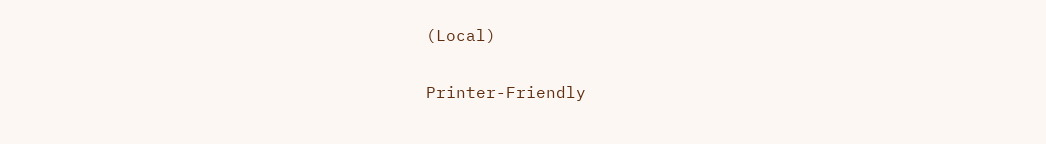(Local)

Printer-Friendly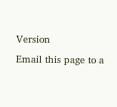Version
Email this page to a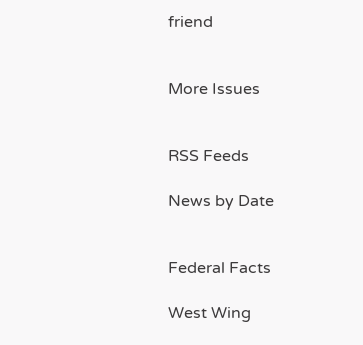friend


More Issues


RSS Feeds

News by Date


Federal Facts

West Wing